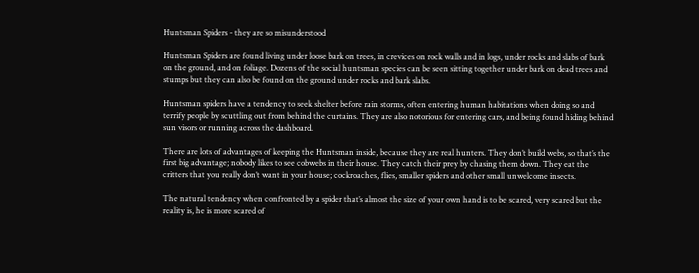Huntsman Spiders - they are so misunderstood

Huntsman Spiders are found living under loose bark on trees, in crevices on rock walls and in logs, under rocks and slabs of bark on the ground, and on foliage. Dozens of the social huntsman species can be seen sitting together under bark on dead trees and stumps but they can also be found on the ground under rocks and bark slabs.

Huntsman spiders have a tendency to seek shelter before rain storms, often entering human habitations when doing so and terrify people by scuttling out from behind the curtains. They are also notorious for entering cars, and being found hiding behind sun visors or running across the dashboard.

There are lots of advantages of keeping the Huntsman inside, because they are real hunters. They don’t build webs, so that’s the first big advantage; nobody likes to see cobwebs in their house. They catch their prey by chasing them down. They eat the critters that you really don’t want in your house; cockroaches, flies, smaller spiders and other small unwelcome insects.

The natural tendency when confronted by a spider that’s almost the size of your own hand is to be scared, very scared but the reality is, he is more scared of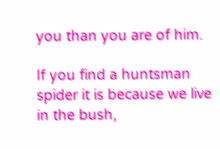you than you are of him.

If you find a huntsman spider it is because we live in the bush,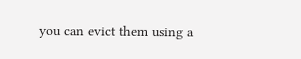you can evict them using a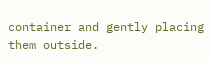container and gently placing them outside.